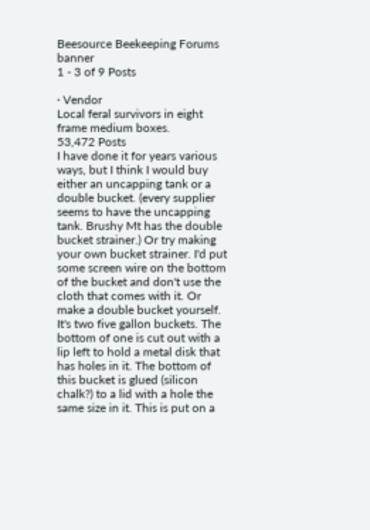Beesource Beekeeping Forums banner
1 - 3 of 9 Posts

· Vendor
Local feral survivors in eight frame medium boxes.
53,472 Posts
I have done it for years various ways, but I think I would buy either an uncapping tank or a double bucket. (every supplier seems to have the uncapping tank. Brushy Mt has the double bucket strainer.) Or try making your own bucket strainer. I'd put some screen wire on the bottom of the bucket and don't use the cloth that comes with it. Or make a double bucket yourself. It's two five gallon buckets. The bottom of one is cut out with a lip left to hold a metal disk that has holes in it. The bottom of this bucket is glued (silicon chalk?) to a lid with a hole the same size in it. This is put on a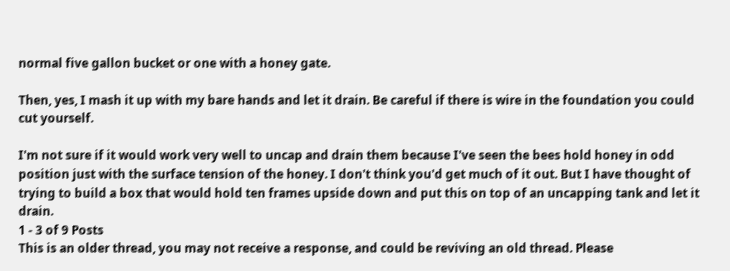normal five gallon bucket or one with a honey gate.

Then, yes, I mash it up with my bare hands and let it drain. Be careful if there is wire in the foundation you could cut yourself.

I'm not sure if it would work very well to uncap and drain them because I've seen the bees hold honey in odd position just with the surface tension of the honey. I don't think you'd get much of it out. But I have thought of trying to build a box that would hold ten frames upside down and put this on top of an uncapping tank and let it drain.
1 - 3 of 9 Posts
This is an older thread, you may not receive a response, and could be reviving an old thread. Please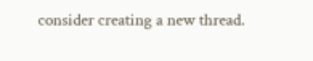consider creating a new thread.